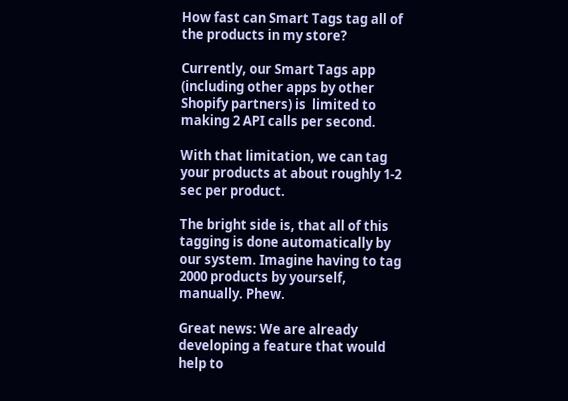How fast can Smart Tags tag all of the products in my store?

Currently, our Smart Tags app (including other apps by other Shopify partners) is  limited to making 2 API calls per second.

With that limitation, we can tag your products at about roughly 1-2 sec per product.

The bright side is, that all of this tagging is done automatically by our system. Imagine having to tag 2000 products by yourself, manually. Phew.

Great news: We are already developing a feature that would help to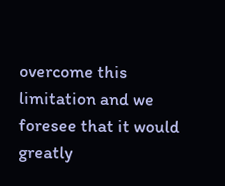overcome this limitation and we foresee that it would greatly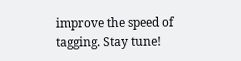improve the speed of tagging. Stay tune!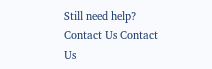Still need help? Contact Us Contact Us